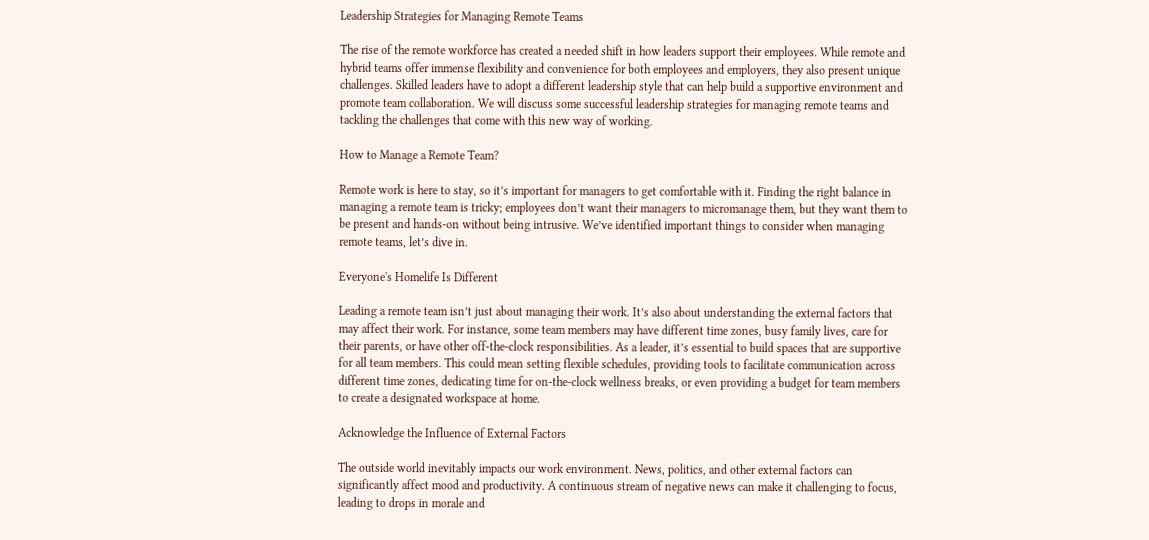Leadership Strategies for Managing Remote Teams

The rise of the remote workforce has created a needed shift in how leaders support their employees. While remote and hybrid teams offer immense flexibility and convenience for both employees and employers, they also present unique challenges. Skilled leaders have to adopt a different leadership style that can help build a supportive environment and promote team collaboration. We will discuss some successful leadership strategies for managing remote teams and tackling the challenges that come with this new way of working.

How to Manage a Remote Team?

Remote work is here to stay, so it’s important for managers to get comfortable with it. Finding the right balance in managing a remote team is tricky; employees don’t want their managers to micromanage them, but they want them to be present and hands-on without being intrusive. We’ve identified important things to consider when managing remote teams, let’s dive in.

Everyone's Homelife Is Different

Leading a remote team isn’t just about managing their work. It’s also about understanding the external factors that may affect their work. For instance, some team members may have different time zones, busy family lives, care for their parents, or have other off-the-clock responsibilities. As a leader, it’s essential to build spaces that are supportive for all team members. This could mean setting flexible schedules, providing tools to facilitate communication across different time zones, dedicating time for on-the-clock wellness breaks, or even providing a budget for team members to create a designated workspace at home.

Acknowledge the Influence of External Factors

The outside world inevitably impacts our work environment. News, politics, and other external factors can significantly affect mood and productivity. A continuous stream of negative news can make it challenging to focus, leading to drops in morale and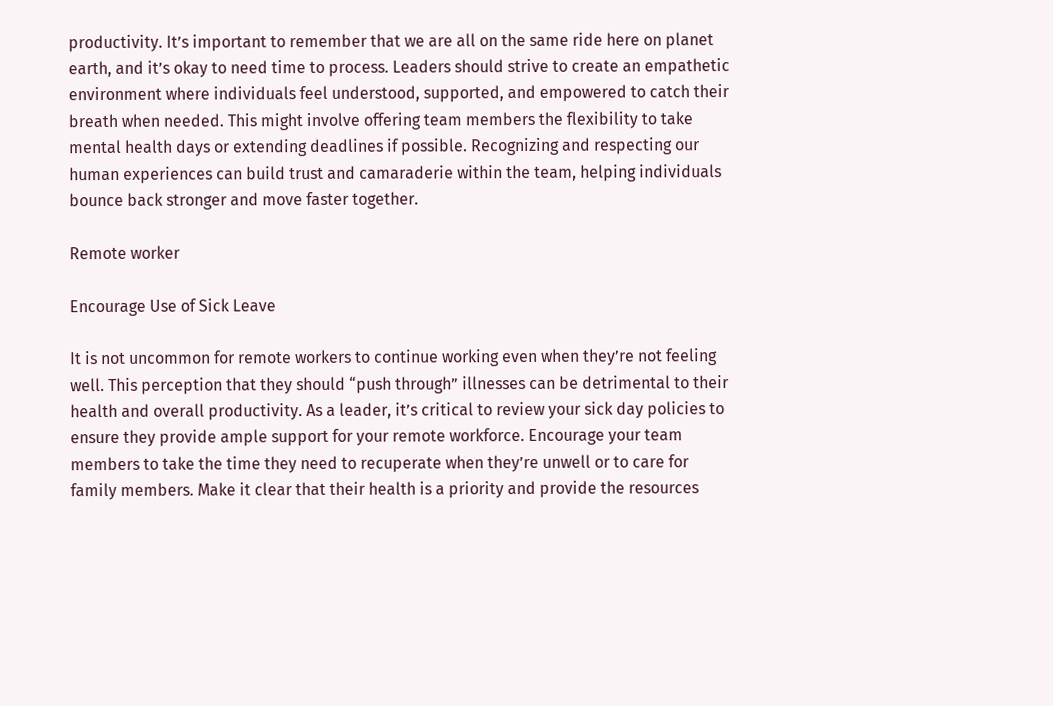productivity. It’s important to remember that we are all on the same ride here on planet earth, and it’s okay to need time to process. Leaders should strive to create an empathetic environment where individuals feel understood, supported, and empowered to catch their breath when needed. This might involve offering team members the flexibility to take mental health days or extending deadlines if possible. Recognizing and respecting our human experiences can build trust and camaraderie within the team, helping individuals bounce back stronger and move faster together.

Remote worker

Encourage Use of Sick Leave

It is not uncommon for remote workers to continue working even when they’re not feeling well. This perception that they should “push through” illnesses can be detrimental to their health and overall productivity. As a leader, it’s critical to review your sick day policies to ensure they provide ample support for your remote workforce. Encourage your team members to take the time they need to recuperate when they’re unwell or to care for family members. Make it clear that their health is a priority and provide the resources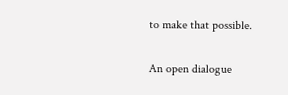to make that possible.

An open dialogue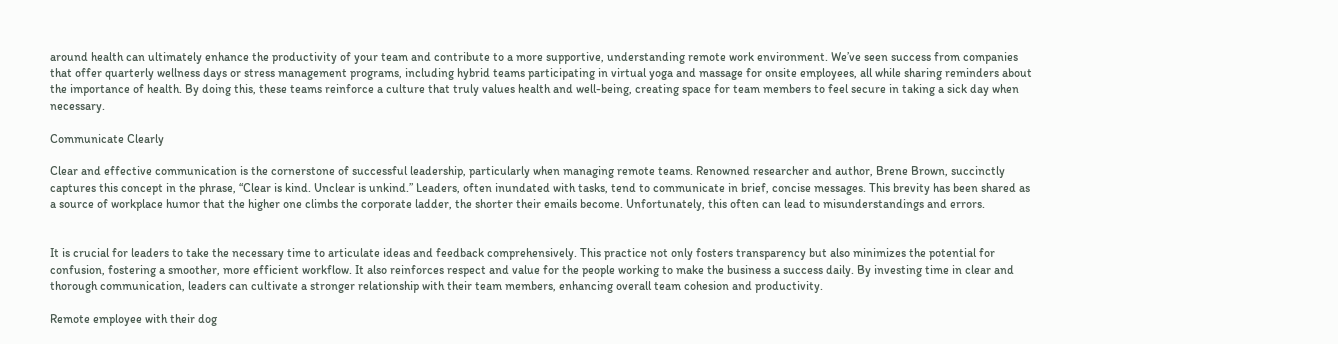around health can ultimately enhance the productivity of your team and contribute to a more supportive, understanding remote work environment. We’ve seen success from companies that offer quarterly wellness days or stress management programs, including hybrid teams participating in virtual yoga and massage for onsite employees, all while sharing reminders about the importance of health. By doing this, these teams reinforce a culture that truly values health and well-being, creating space for team members to feel secure in taking a sick day when necessary.

Communicate Clearly

Clear and effective communication is the cornerstone of successful leadership, particularly when managing remote teams. Renowned researcher and author, Brene Brown, succinctly captures this concept in the phrase, “Clear is kind. Unclear is unkind.” Leaders, often inundated with tasks, tend to communicate in brief, concise messages. This brevity has been shared as a source of workplace humor that the higher one climbs the corporate ladder, the shorter their emails become. Unfortunately, this often can lead to misunderstandings and errors.


It is crucial for leaders to take the necessary time to articulate ideas and feedback comprehensively. This practice not only fosters transparency but also minimizes the potential for confusion, fostering a smoother, more efficient workflow. It also reinforces respect and value for the people working to make the business a success daily. By investing time in clear and thorough communication, leaders can cultivate a stronger relationship with their team members, enhancing overall team cohesion and productivity.

Remote employee with their dog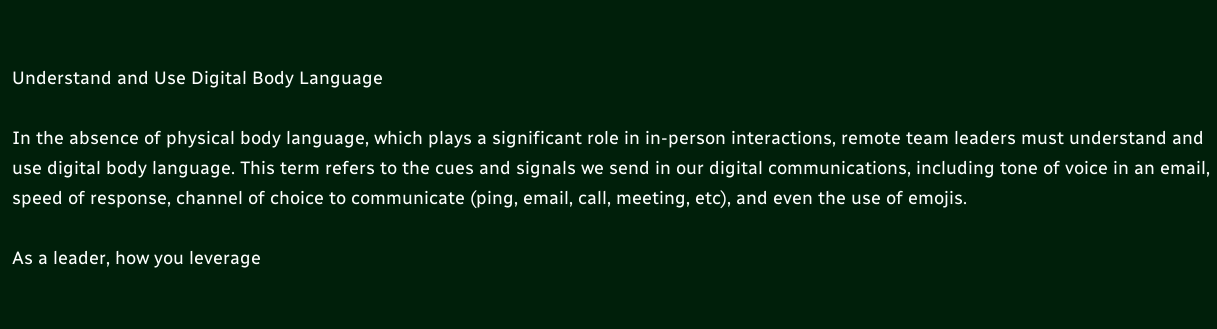Understand and Use Digital Body Language

In the absence of physical body language, which plays a significant role in in-person interactions, remote team leaders must understand and use digital body language. This term refers to the cues and signals we send in our digital communications, including tone of voice in an email, speed of response, channel of choice to communicate (ping, email, call, meeting, etc), and even the use of emojis.

As a leader, how you leverage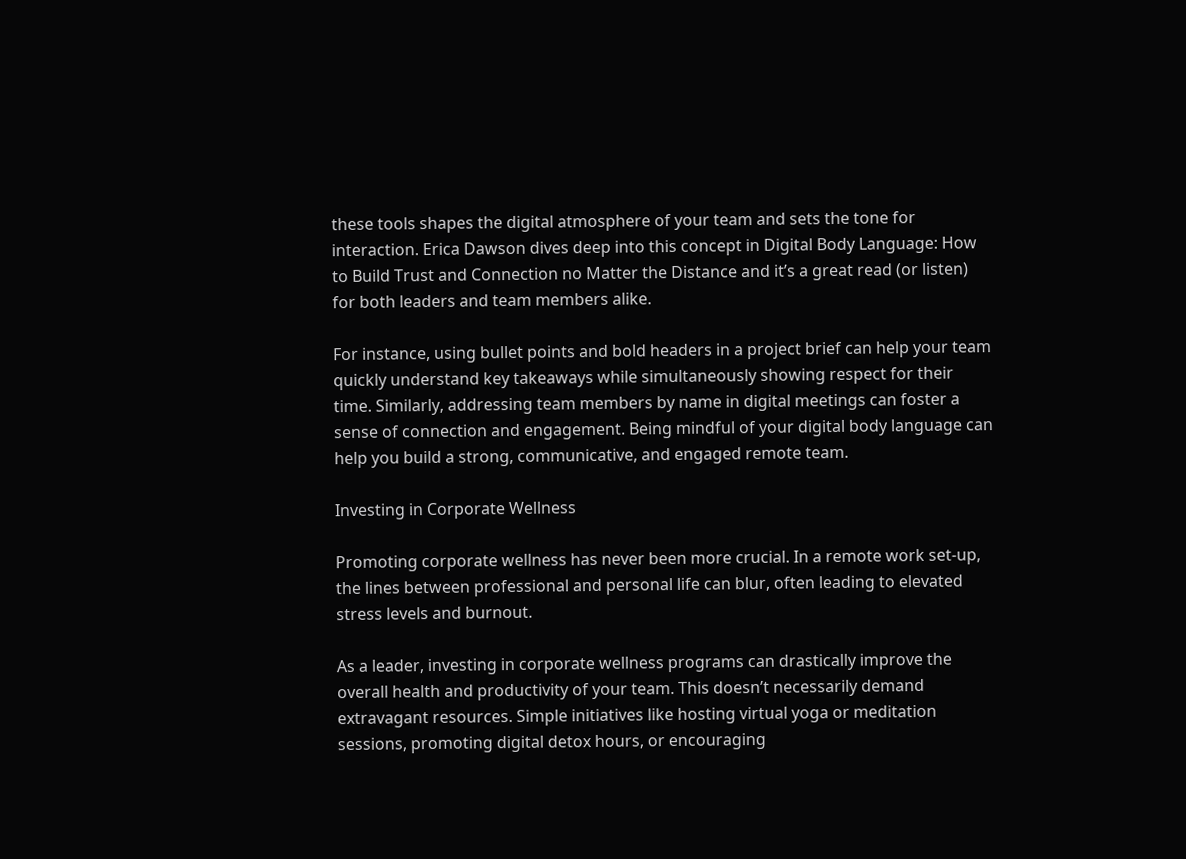these tools shapes the digital atmosphere of your team and sets the tone for interaction. Erica Dawson dives deep into this concept in Digital Body Language: How to Build Trust and Connection no Matter the Distance and it’s a great read (or listen) for both leaders and team members alike.

For instance, using bullet points and bold headers in a project brief can help your team quickly understand key takeaways while simultaneously showing respect for their time. Similarly, addressing team members by name in digital meetings can foster a sense of connection and engagement. Being mindful of your digital body language can help you build a strong, communicative, and engaged remote team.

Investing in Corporate Wellness

Promoting corporate wellness has never been more crucial. In a remote work set-up, the lines between professional and personal life can blur, often leading to elevated stress levels and burnout.

As a leader, investing in corporate wellness programs can drastically improve the overall health and productivity of your team. This doesn’t necessarily demand extravagant resources. Simple initiatives like hosting virtual yoga or meditation sessions, promoting digital detox hours, or encouraging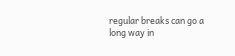regular breaks can go a long way in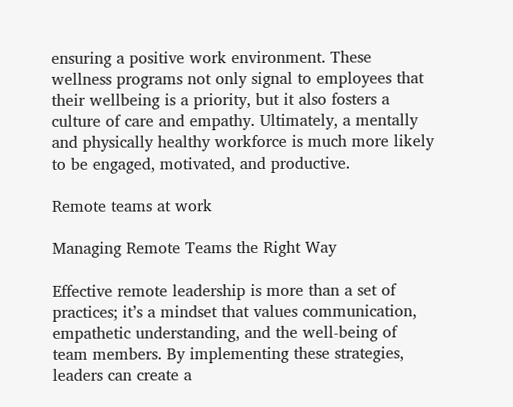ensuring a positive work environment. These wellness programs not only signal to employees that their wellbeing is a priority, but it also fosters a culture of care and empathy. Ultimately, a mentally and physically healthy workforce is much more likely to be engaged, motivated, and productive.

Remote teams at work

Managing Remote Teams the Right Way

Effective remote leadership is more than a set of practices; it’s a mindset that values communication, empathetic understanding, and the well-being of team members. By implementing these strategies, leaders can create a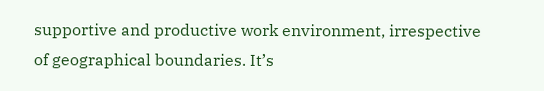supportive and productive work environment, irrespective of geographical boundaries. It’s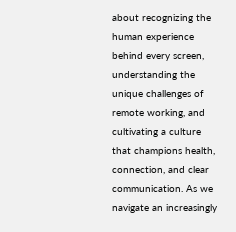about recognizing the human experience behind every screen, understanding the unique challenges of remote working, and cultivating a culture that champions health, connection, and clear communication. As we navigate an increasingly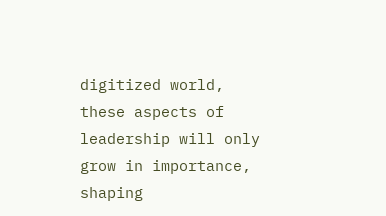digitized world, these aspects of leadership will only grow in importance, shaping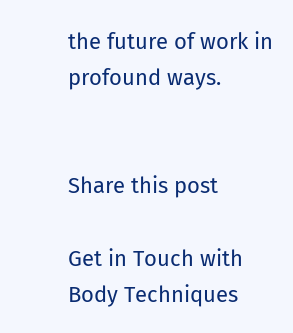the future of work in profound ways.


Share this post

Get in Touch with Body Techniques